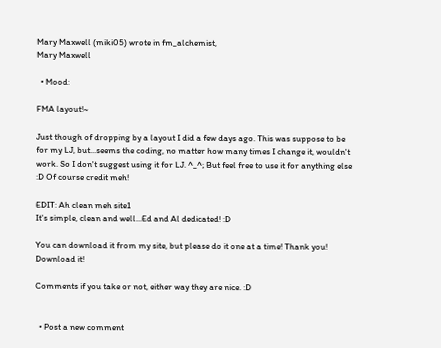Mary Maxwell (miki05) wrote in fm_alchemist,
Mary Maxwell

  • Mood:

FMA layout!~

Just though of dropping by a layout I did a few days ago. This was suppose to be for my LJ, but...seems the coding, no matter how many times I change it, wouldn't work. So I don't suggest using it for LJ. ^_^; But feel free to use it for anything else :D Of course credit meh!

EDIT: Ah clean meh site1
It's simple, clean and well...Ed and Al dedicated! :D

You can download it from my site, but please do it one at a time! Thank you!
Download it!

Comments if you take or not, either way they are nice. :D


  • Post a new comment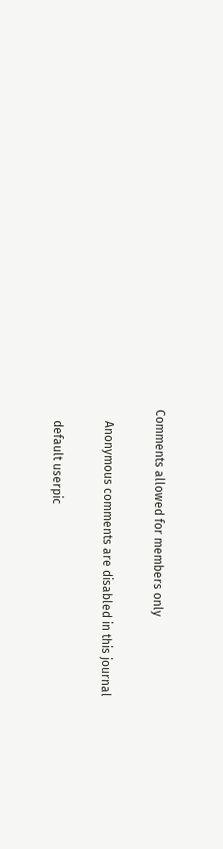Comments allowed for members only

    Anonymous comments are disabled in this journal

    default userpic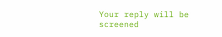Your reply will be screened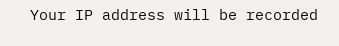Your IP address will be recorded